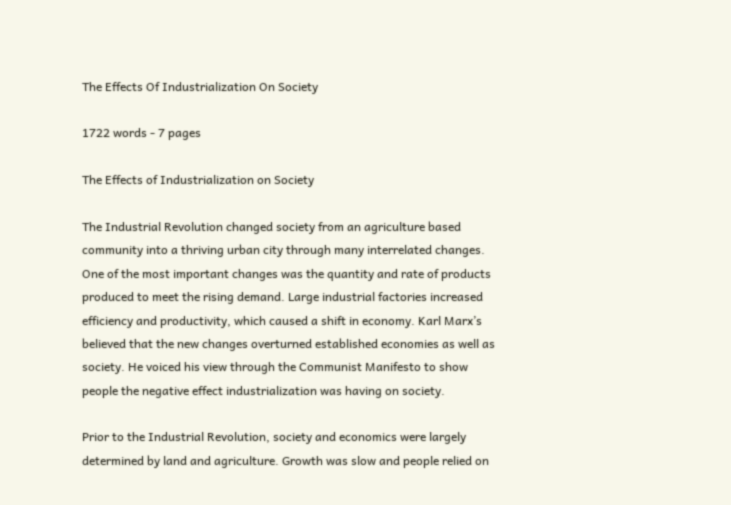The Effects Of Industrialization On Society

1722 words - 7 pages

The Effects of Industrialization on Society

The Industrial Revolution changed society from an agriculture based community into a thriving urban city through many interrelated changes. One of the most important changes was the quantity and rate of products produced to meet the rising demand. Large industrial factories increased efficiency and productivity, which caused a shift in economy. Karl Marx’s believed that the new changes overturned established economies as well as society. He voiced his view through the Communist Manifesto to show people the negative effect industrialization was having on society.

Prior to the Industrial Revolution, society and economics were largely determined by land and agriculture. Growth was slow and people relied on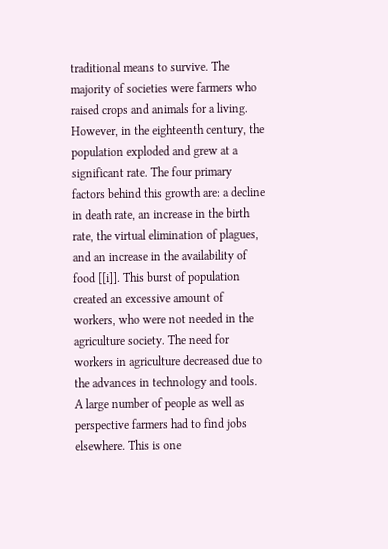traditional means to survive. The majority of societies were farmers who raised crops and animals for a living. However, in the eighteenth century, the population exploded and grew at a significant rate. The four primary factors behind this growth are: a decline in death rate, an increase in the birth rate, the virtual elimination of plagues, and an increase in the availability of food [[i]]. This burst of population created an excessive amount of workers, who were not needed in the agriculture society. The need for workers in agriculture decreased due to the advances in technology and tools. A large number of people as well as perspective farmers had to find jobs elsewhere. This is one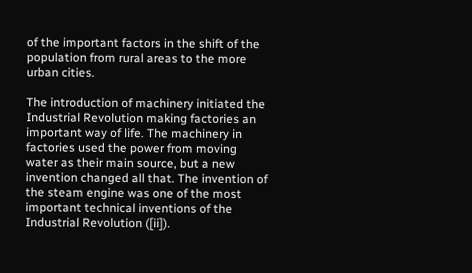of the important factors in the shift of the population from rural areas to the more urban cities.

The introduction of machinery initiated the Industrial Revolution making factories an important way of life. The machinery in factories used the power from moving water as their main source, but a new invention changed all that. The invention of the steam engine was one of the most important technical inventions of the Industrial Revolution ([ii]).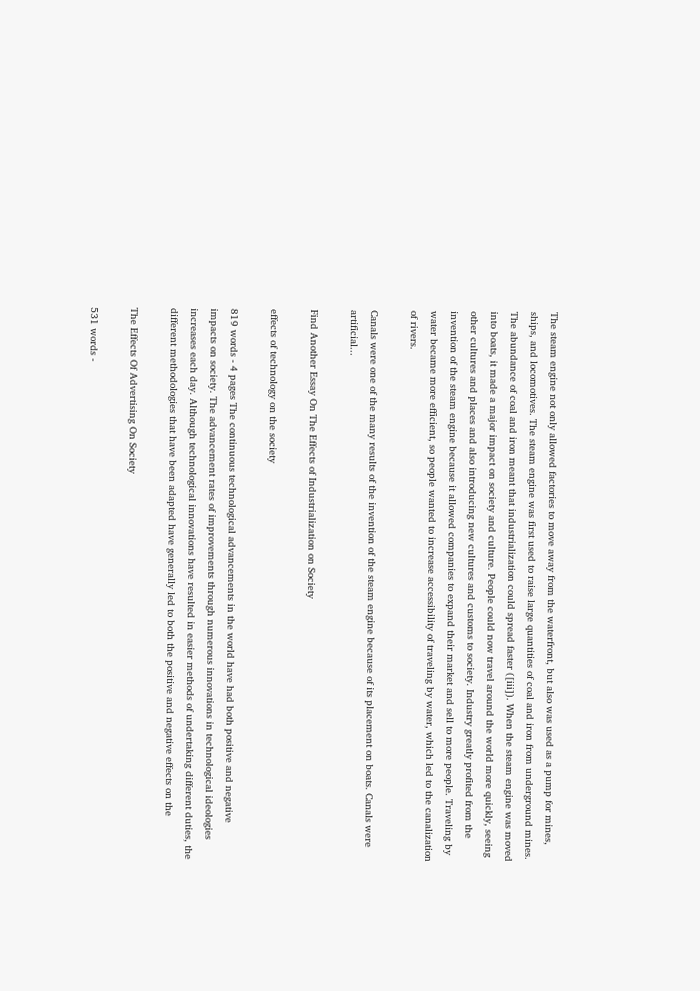The steam engine not only allowed factories to move away from the waterfront, but also was used as a pump for mines, ships, and locomotives. The steam engine was first used to raise large quantities of coal and iron from underground mines. The abundance of coal and iron meant that industrialization could spread faster ([iii]). When the steam engine was moved into boats, it made a major impact on society and culture. People could now travel around the world more quickly, seeing other cultures and places and also introducing new cultures and customs to society. Industry greatly profited from the invention of the steam engine because it allowed companies to expand their market and sell to more people. Traveling by water became more efficient, so people wanted to increase accessibility of traveling by water, which led to the canalization of rivers.

Canals were one of the many results of the invention of the steam engine because of its placement on boats. Canals were artificial...

Find Another Essay On The Effects of Industrialization on Society

effects of technology on the society

819 words - 4 pages The continuous technological advancements in the world have had both positive and negative impacts on society. The advancement rates of improvements through numerous innovations in technological ideologies increases each day. Although technological innovations have resulted in easier methods of undertaking different duties, the different methodologies that have been adapted have generally led to both the positive and negative effects on the

The Effects Of Advertising On Society

531 words -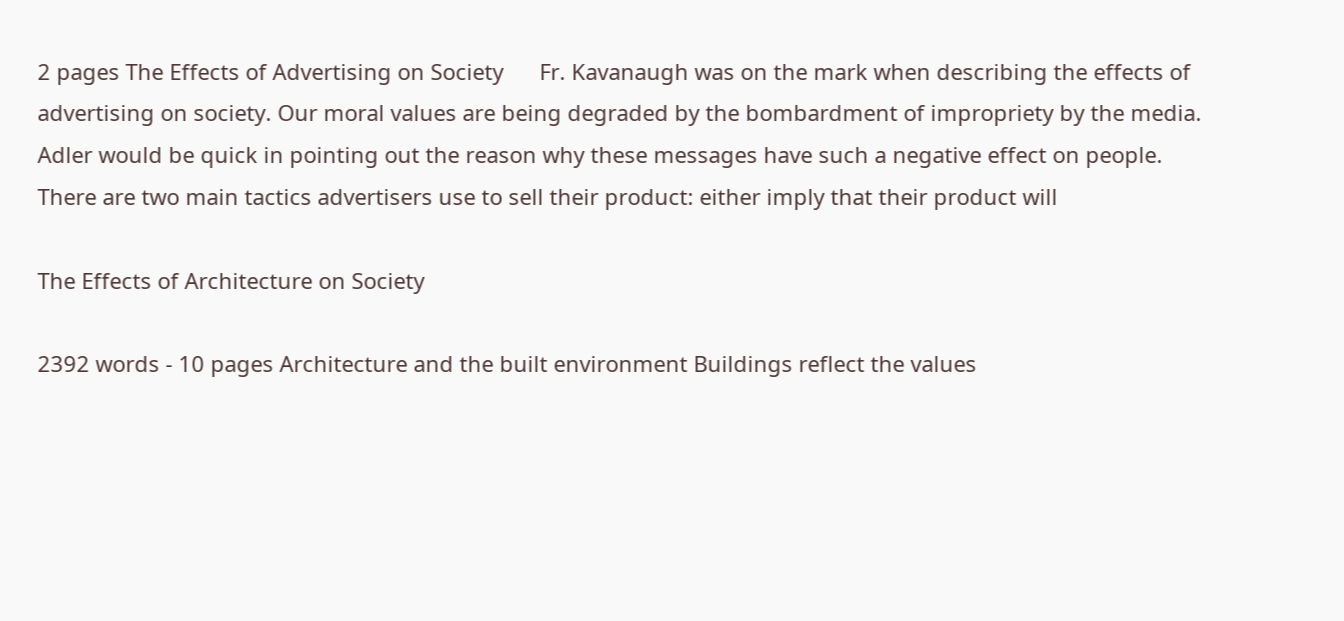2 pages The Effects of Advertising on Society      Fr. Kavanaugh was on the mark when describing the effects of advertising on society. Our moral values are being degraded by the bombardment of impropriety by the media. Adler would be quick in pointing out the reason why these messages have such a negative effect on people. There are two main tactics advertisers use to sell their product: either imply that their product will

The Effects of Architecture on Society

2392 words - 10 pages Architecture and the built environment Buildings reflect the values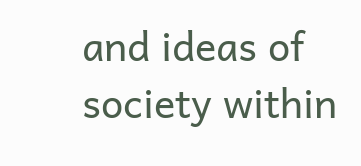and ideas of society within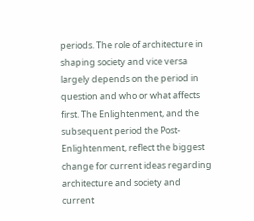periods. The role of architecture in shaping society and vice versa largely depends on the period in question and who or what affects first. The Enlightenment, and the subsequent period the Post-Enlightenment, reflect the biggest change for current ideas regarding architecture and society and current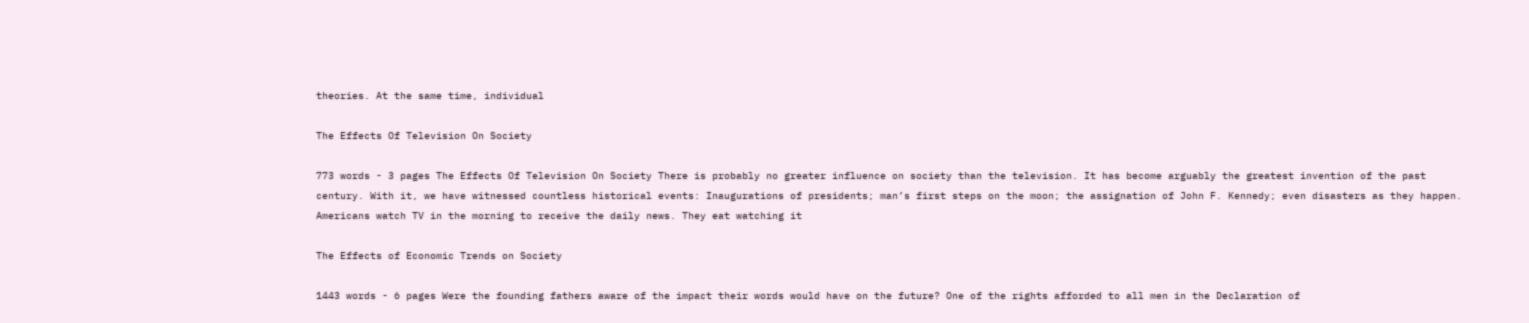theories. At the same time, individual

The Effects Of Television On Society

773 words - 3 pages The Effects Of Television On Society There is probably no greater influence on society than the television. It has become arguably the greatest invention of the past century. With it, we have witnessed countless historical events: Inaugurations of presidents; man’s first steps on the moon; the assignation of John F. Kennedy; even disasters as they happen. Americans watch TV in the morning to receive the daily news. They eat watching it

The Effects of Economic Trends on Society

1443 words - 6 pages Were the founding fathers aware of the impact their words would have on the future? One of the rights afforded to all men in the Declaration of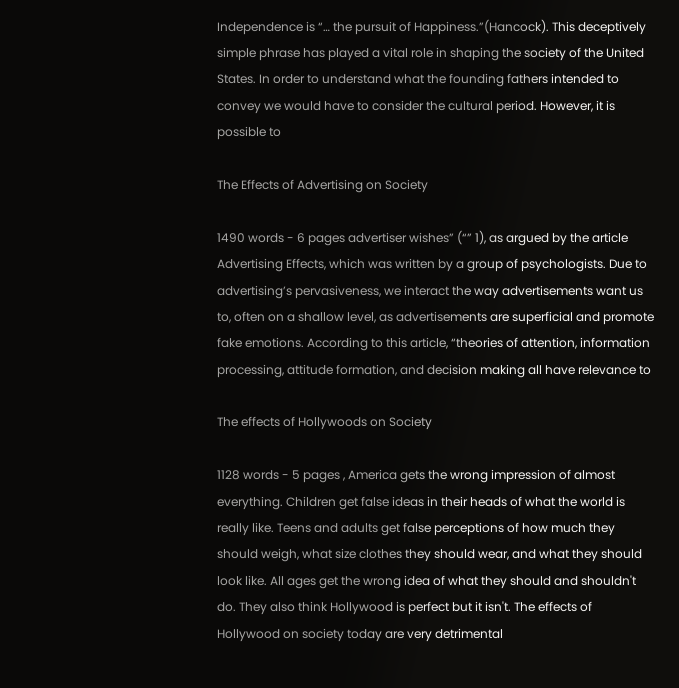Independence is “… the pursuit of Happiness.”(Hancock). This deceptively simple phrase has played a vital role in shaping the society of the United States. In order to understand what the founding fathers intended to convey we would have to consider the cultural period. However, it is possible to

The Effects of Advertising on Society

1490 words - 6 pages advertiser wishes” (“” 1), as argued by the article Advertising Effects, which was written by a group of psychologists. Due to advertising’s pervasiveness, we interact the way advertisements want us to, often on a shallow level, as advertisements are superficial and promote fake emotions. According to this article, “theories of attention, information processing, attitude formation, and decision making all have relevance to

The effects of Hollywoods on Society

1128 words - 5 pages , America gets the wrong impression of almost everything. Children get false ideas in their heads of what the world is really like. Teens and adults get false perceptions of how much they should weigh, what size clothes they should wear, and what they should look like. All ages get the wrong idea of what they should and shouldn't do. They also think Hollywood is perfect but it isn't. The effects of Hollywood on society today are very detrimental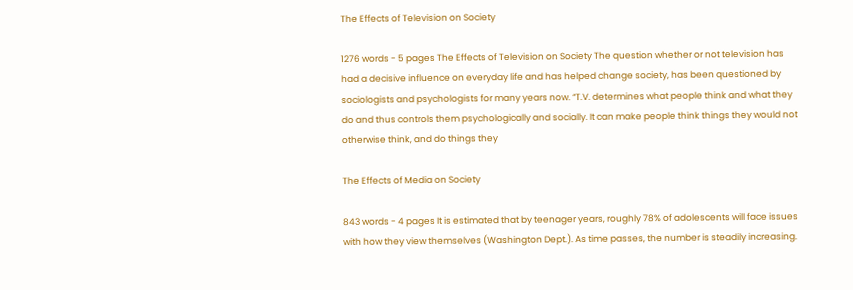The Effects of Television on Society

1276 words - 5 pages The Effects of Television on Society The question whether or not television has had a decisive influence on everyday life and has helped change society, has been questioned by sociologists and psychologists for many years now. “T.V. determines what people think and what they do and thus controls them psychologically and socially. It can make people think things they would not otherwise think, and do things they

The Effects of Media on Society

843 words - 4 pages It is estimated that by teenager years, roughly 78% of adolescents will face issues with how they view themselves (Washington Dept.). As time passes, the number is steadily increasing.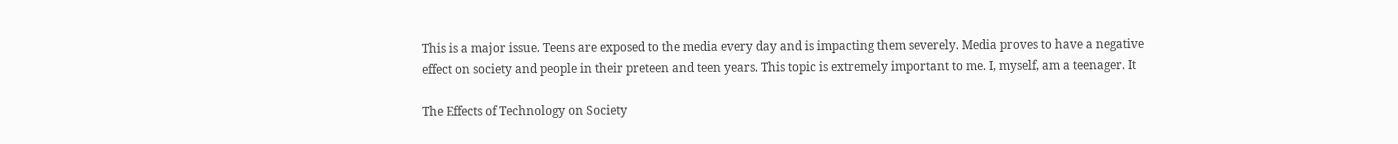This is a major issue. Teens are exposed to the media every day and is impacting them severely. Media proves to have a negative effect on society and people in their preteen and teen years. This topic is extremely important to me. I, myself, am a teenager. It

The Effects of Technology on Society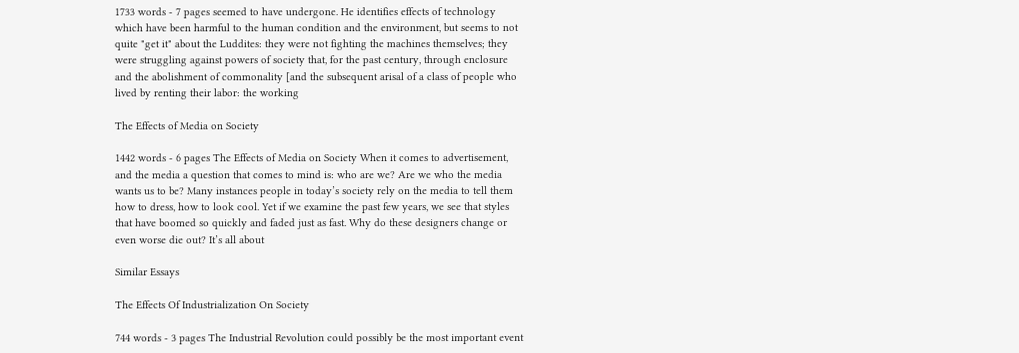1733 words - 7 pages seemed to have undergone. He identifies effects of technology which have been harmful to the human condition and the environment, but seems to not quite "get it" about the Luddites: they were not fighting the machines themselves; they were struggling against powers of society that, for the past century, through enclosure and the abolishment of commonality [and the subsequent arisal of a class of people who lived by renting their labor: the working

The Effects of Media on Society

1442 words - 6 pages The Effects of Media on Society When it comes to advertisement, and the media a question that comes to mind is: who are we? Are we who the media wants us to be? Many instances people in today’s society rely on the media to tell them how to dress, how to look cool. Yet if we examine the past few years, we see that styles that have boomed so quickly and faded just as fast. Why do these designers change or even worse die out? It’s all about

Similar Essays

The Effects Of Industrialization On Society

744 words - 3 pages The Industrial Revolution could possibly be the most important event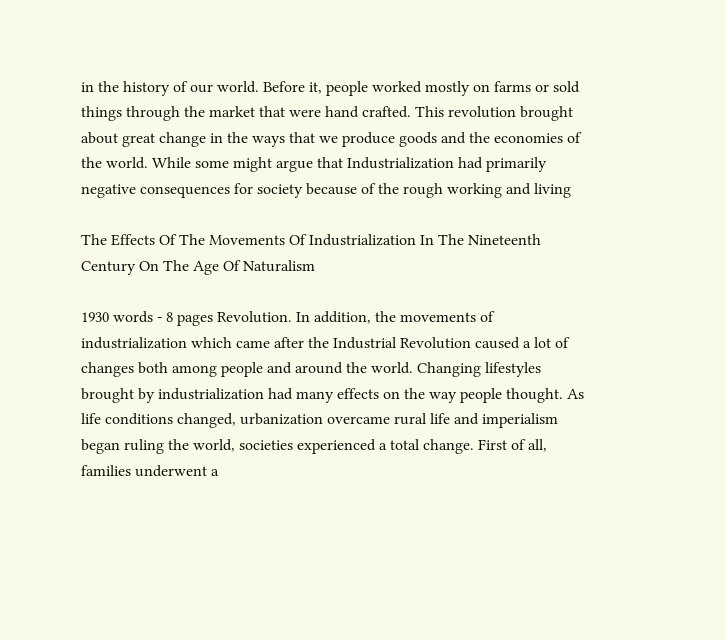in the history of our world. Before it, people worked mostly on farms or sold things through the market that were hand crafted. This revolution brought about great change in the ways that we produce goods and the economies of the world. While some might argue that Industrialization had primarily negative consequences for society because of the rough working and living

The Effects Of The Movements Of Industrialization In The Nineteenth Century On The Age Of Naturalism

1930 words - 8 pages Revolution. In addition, the movements of industrialization which came after the Industrial Revolution caused a lot of changes both among people and around the world. Changing lifestyles brought by industrialization had many effects on the way people thought. As life conditions changed, urbanization overcame rural life and imperialism began ruling the world, societies experienced a total change. First of all, families underwent a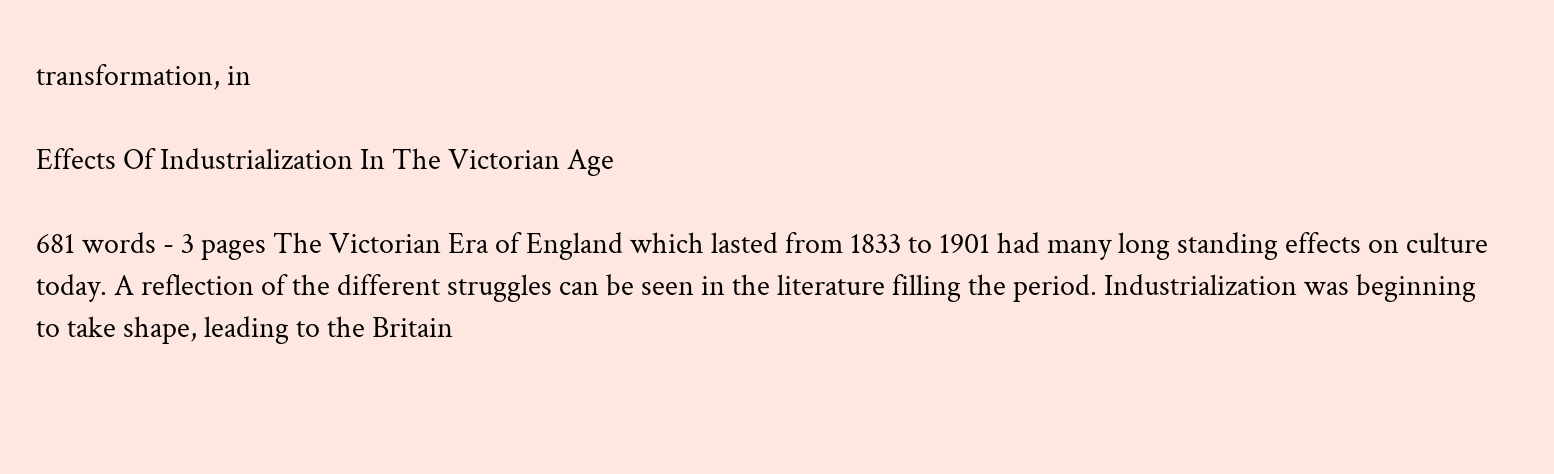transformation, in

Effects Of Industrialization In The Victorian Age

681 words - 3 pages The Victorian Era of England which lasted from 1833 to 1901 had many long standing effects on culture today. A reflection of the different struggles can be seen in the literature filling the period. Industrialization was beginning to take shape, leading to the Britain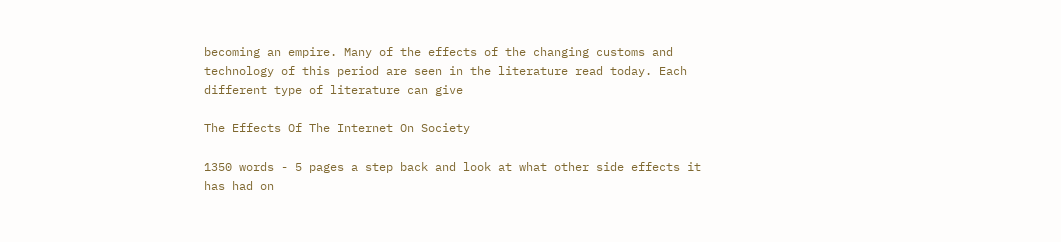becoming an empire. Many of the effects of the changing customs and technology of this period are seen in the literature read today. Each different type of literature can give

The Effects Of The Internet On Society

1350 words - 5 pages a step back and look at what other side effects it has had on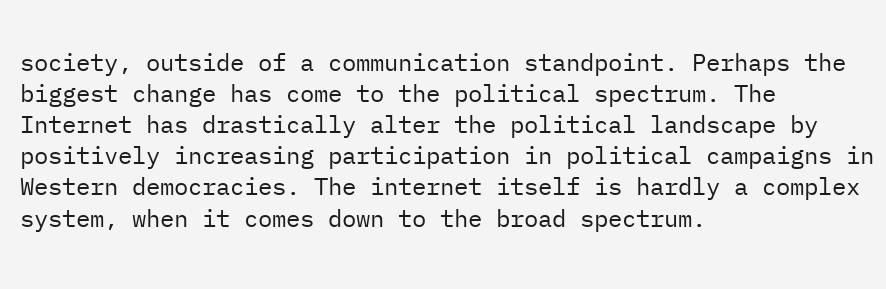society, outside of a communication standpoint. Perhaps the biggest change has come to the political spectrum. The Internet has drastically alter the political landscape by positively increasing participation in political campaigns in Western democracies. The internet itself is hardly a complex system, when it comes down to the broad spectrum.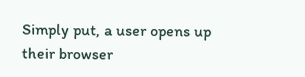Simply put, a user opens up their browser